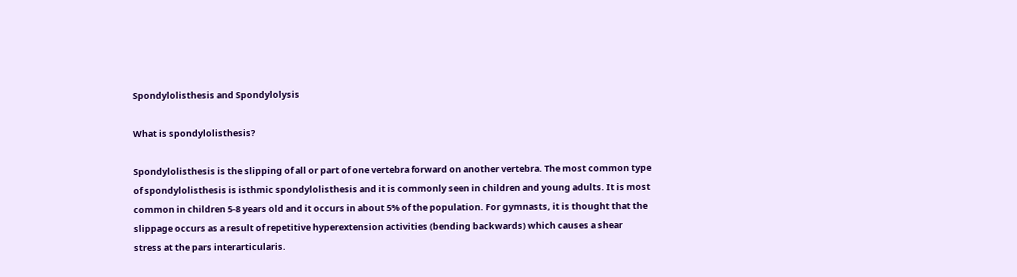Spondylolisthesis and Spondylolysis

What is spondylolisthesis?

Spondylolisthesis is the slipping of all or part of one vertebra forward on another vertebra. The most common type of spondylolisthesis is isthmic spondylolisthesis and it is commonly seen in children and young adults. It is most common in children 5-8 years old and it occurs in about 5% of the population. For gymnasts, it is thought that the slippage occurs as a result of repetitive hyperextension activities (bending backwards) which causes a shear stress at the pars interarticularis.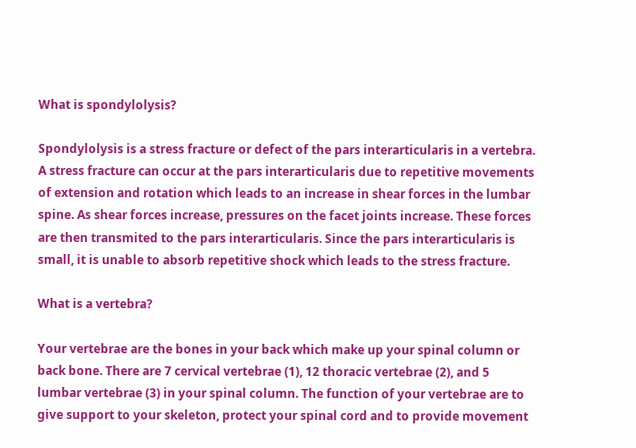What is spondylolysis?

Spondylolysis is a stress fracture or defect of the pars interarticularis in a vertebra. A stress fracture can occur at the pars interarticularis due to repetitive movements of extension and rotation which leads to an increase in shear forces in the lumbar spine. As shear forces increase, pressures on the facet joints increase. These forces are then transmited to the pars interarticularis. Since the pars interarticularis is small, it is unable to absorb repetitive shock which leads to the stress fracture.

What is a vertebra?

Your vertebrae are the bones in your back which make up your spinal column or back bone. There are 7 cervical vertebrae (1), 12 thoracic vertebrae (2), and 5 lumbar vertebrae (3) in your spinal column. The function of your vertebrae are to give support to your skeleton, protect your spinal cord and to provide movement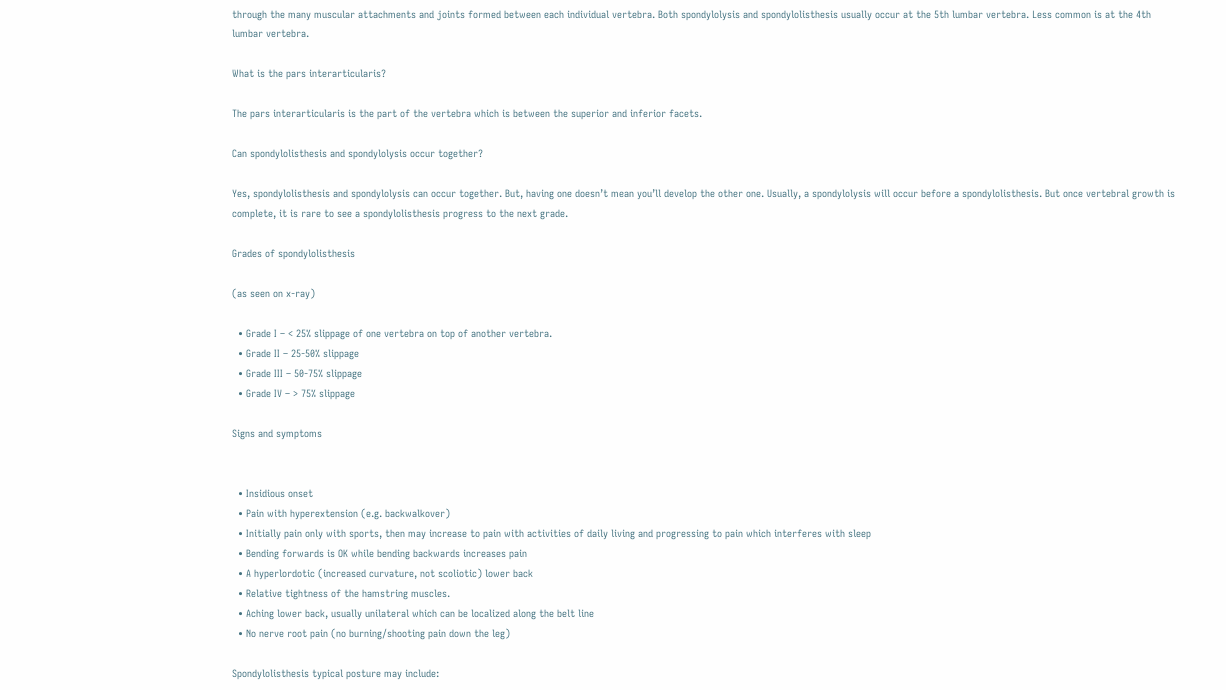through the many muscular attachments and joints formed between each individual vertebra. Both spondylolysis and spondylolisthesis usually occur at the 5th lumbar vertebra. Less common is at the 4th lumbar vertebra.

What is the pars interarticularis?

The pars interarticularis is the part of the vertebra which is between the superior and inferior facets.

Can spondylolisthesis and spondylolysis occur together?

Yes, spondylolisthesis and spondylolysis can occur together. But, having one doesn’t mean you’ll develop the other one. Usually, a spondylolysis will occur before a spondylolisthesis. But once vertebral growth is complete, it is rare to see a spondylolisthesis progress to the next grade.

Grades of spondylolisthesis

(as seen on x-ray)

  • Grade I – < 25% slippage of one vertebra on top of another vertebra.
  • Grade II – 25-50% slippage
  • Grade III – 50-75% slippage
  • Grade IV – > 75% slippage

Signs and symptoms


  • Insidious onset
  • Pain with hyperextension (e.g. backwalkover)
  • Initially pain only with sports, then may increase to pain with activities of daily living and progressing to pain which interferes with sleep
  • Bending forwards is OK while bending backwards increases pain
  • A hyperlordotic (increased curvature, not scoliotic) lower back
  • Relative tightness of the hamstring muscles.
  • Aching lower back, usually unilateral which can be localized along the belt line
  • No nerve root pain (no burning/shooting pain down the leg)

Spondylolisthesis typical posture may include: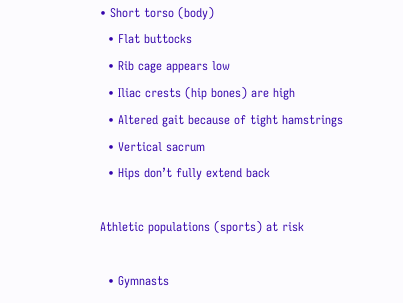• Short torso (body)
  • Flat buttocks
  • Rib cage appears low
  • Iliac crests (hip bones) are high
  • Altered gait because of tight hamstrings
  • Vertical sacrum
  • Hips don’t fully extend back

Athletic populations (sports) at risk

  • Gymnasts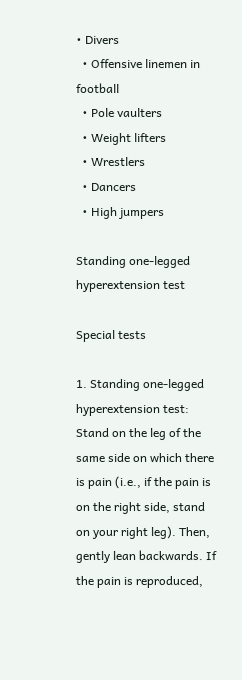• Divers
  • Offensive linemen in football
  • Pole vaulters
  • Weight lifters
  • Wrestlers
  • Dancers
  • High jumpers

Standing one-legged
hyperextension test

Special tests

1. Standing one-legged hyperextension test: Stand on the leg of the same side on which there is pain (i.e., if the pain is on the right side, stand on your right leg). Then, gently lean backwards. If the pain is reproduced,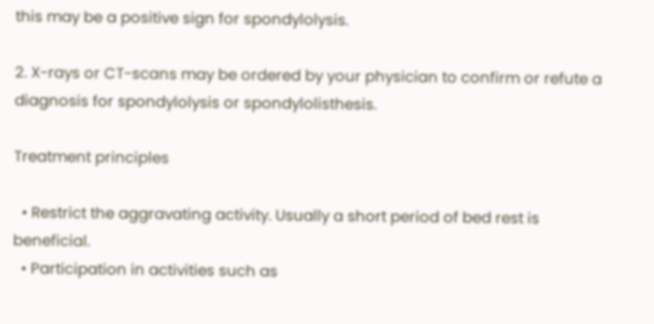this may be a positive sign for spondylolysis.

2. X-rays or CT-scans may be ordered by your physician to confirm or refute a diagnosis for spondylolysis or spondylolisthesis.

Treatment principles

  • Restrict the aggravating activity. Usually a short period of bed rest is beneficial.
  • Participation in activities such as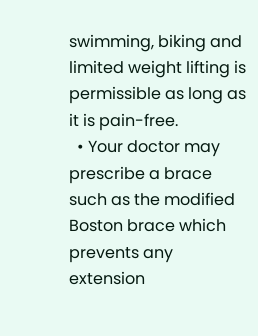swimming, biking and limited weight lifting is permissible as long as it is pain-free.
  • Your doctor may prescribe a brace such as the modified Boston brace which prevents any extension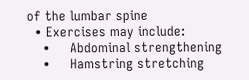of the lumbar spine
  • Exercises may include:
    •     Abdominal strengthening
    •     Hamstring stretching